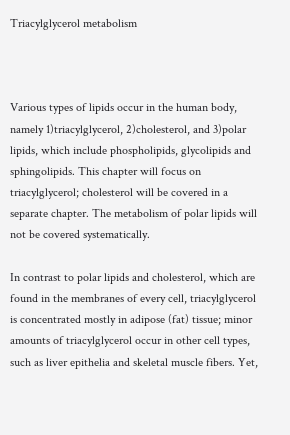Triacylglycerol metabolism



Various types of lipids occur in the human body, namely 1)triacylglycerol, 2)cholesterol, and 3)polar lipids, which include phospholipids, glycolipids and sphingolipids. This chapter will focus on triacylglycerol; cholesterol will be covered in a separate chapter. The metabolism of polar lipids will not be covered systematically.

In contrast to polar lipids and cholesterol, which are found in the membranes of every cell, triacylglycerol is concentrated mostly in adipose (fat) tissue; minor amounts of triacylglycerol occur in other cell types, such as liver epithelia and skeletal muscle fibers. Yet,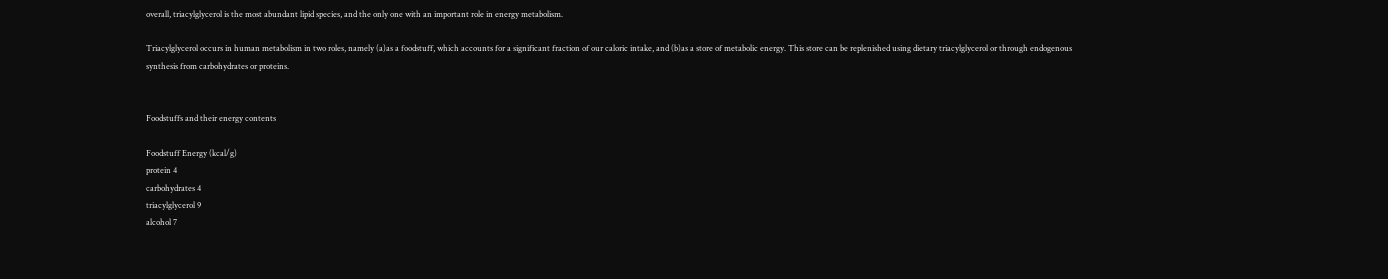overall, triacylglycerol is the most abundant lipid species, and the only one with an important role in energy metabolism.

Triacylglycerol occurs in human metabolism in two roles, namely (a)as a foodstuff, which accounts for a significant fraction of our caloric intake, and (b)as a store of metabolic energy. This store can be replenished using dietary triacylglycerol or through endogenous synthesis from carbohydrates or proteins.


Foodstuffs and their energy contents

Foodstuff Energy (kcal/g)
protein 4
carbohydrates 4
triacylglycerol 9
alcohol 7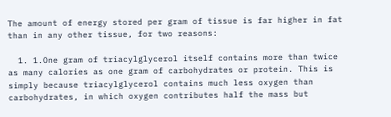The amount of energy stored per gram of tissue is far higher in fat than in any other tissue, for two reasons:

  1. 1.One gram of triacylglycerol itself contains more than twice as many calories as one gram of carbohydrates or protein. This is simply because triacylglycerol contains much less oxygen than carbohydrates, in which oxygen contributes half the mass but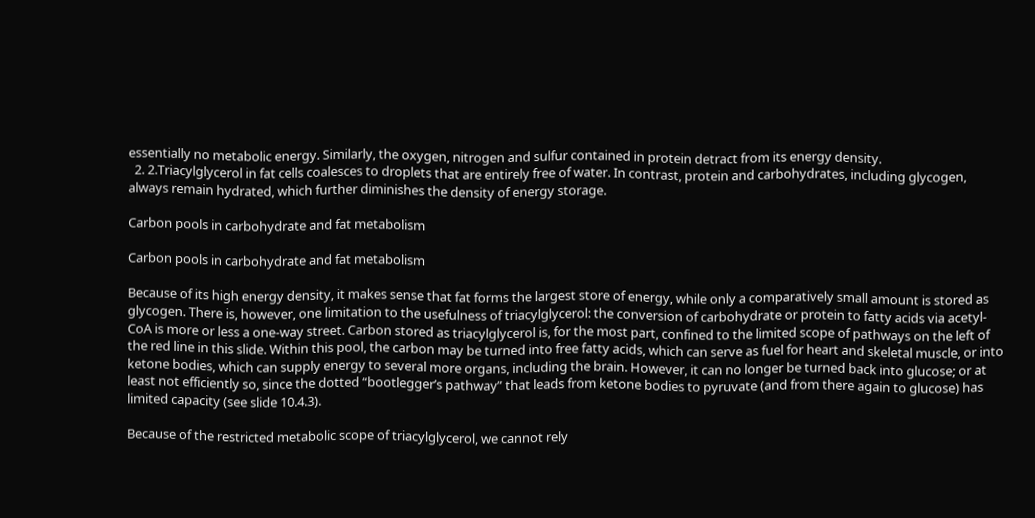essentially no metabolic energy. Similarly, the oxygen, nitrogen and sulfur contained in protein detract from its energy density.
  2. 2.Triacylglycerol in fat cells coalesces to droplets that are entirely free of water. In contrast, protein and carbohydrates, including glycogen, always remain hydrated, which further diminishes the density of energy storage.

Carbon pools in carbohydrate and fat metabolism

Carbon pools in carbohydrate and fat metabolism

Because of its high energy density, it makes sense that fat forms the largest store of energy, while only a comparatively small amount is stored as glycogen. There is, however, one limitation to the usefulness of triacylglycerol: the conversion of carbohydrate or protein to fatty acids via acetyl-CoA is more or less a one-way street. Carbon stored as triacylglycerol is, for the most part, confined to the limited scope of pathways on the left of the red line in this slide. Within this pool, the carbon may be turned into free fatty acids, which can serve as fuel for heart and skeletal muscle, or into ketone bodies, which can supply energy to several more organs, including the brain. However, it can no longer be turned back into glucose; or at least not efficiently so, since the dotted “bootlegger’s pathway” that leads from ketone bodies to pyruvate (and from there again to glucose) has limited capacity (see slide 10.4.3).

Because of the restricted metabolic scope of triacylglycerol, we cannot rely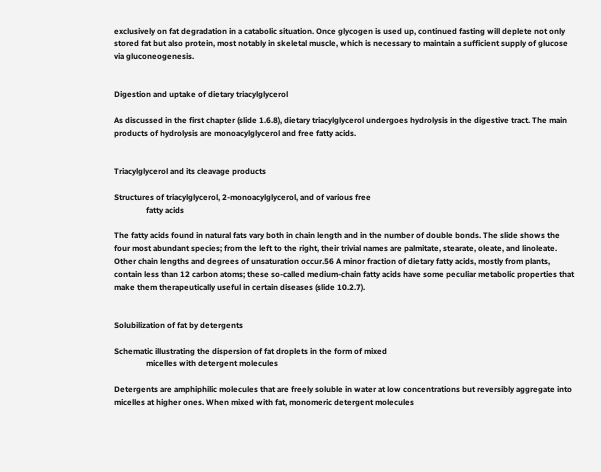exclusively on fat degradation in a catabolic situation. Once glycogen is used up, continued fasting will deplete not only stored fat but also protein, most notably in skeletal muscle, which is necessary to maintain a sufficient supply of glucose via gluconeogenesis.


Digestion and uptake of dietary triacylglycerol

As discussed in the first chapter (slide 1.6.8), dietary triacylglycerol undergoes hydrolysis in the digestive tract. The main products of hydrolysis are monoacylglycerol and free fatty acids.


Triacylglycerol and its cleavage products

Structures of triacylglycerol, 2-monoacylglycerol, and of various free
                fatty acids

The fatty acids found in natural fats vary both in chain length and in the number of double bonds. The slide shows the four most abundant species; from the left to the right, their trivial names are palmitate, stearate, oleate, and linoleate. Other chain lengths and degrees of unsaturation occur.56 A minor fraction of dietary fatty acids, mostly from plants, contain less than 12 carbon atoms; these so-called medium-chain fatty acids have some peculiar metabolic properties that make them therapeutically useful in certain diseases (slide 10.2.7).


Solubilization of fat by detergents

Schematic illustrating the dispersion of fat droplets in the form of mixed
                micelles with detergent molecules

Detergents are amphiphilic molecules that are freely soluble in water at low concentrations but reversibly aggregate into micelles at higher ones. When mixed with fat, monomeric detergent molecules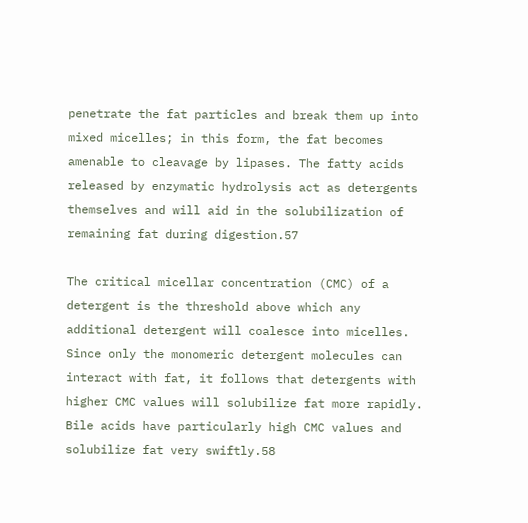penetrate the fat particles and break them up into mixed micelles; in this form, the fat becomes amenable to cleavage by lipases. The fatty acids released by enzymatic hydrolysis act as detergents themselves and will aid in the solubilization of remaining fat during digestion.57

The critical micellar concentration (CMC) of a detergent is the threshold above which any additional detergent will coalesce into micelles. Since only the monomeric detergent molecules can interact with fat, it follows that detergents with higher CMC values will solubilize fat more rapidly. Bile acids have particularly high CMC values and solubilize fat very swiftly.58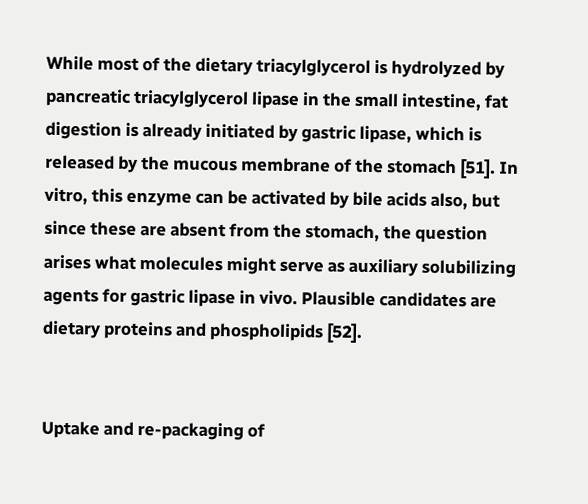While most of the dietary triacylglycerol is hydrolyzed by pancreatic triacylglycerol lipase in the small intestine, fat digestion is already initiated by gastric lipase, which is released by the mucous membrane of the stomach [51]. In vitro, this enzyme can be activated by bile acids also, but since these are absent from the stomach, the question arises what molecules might serve as auxiliary solubilizing agents for gastric lipase in vivo. Plausible candidates are dietary proteins and phospholipids [52].


Uptake and re-packaging of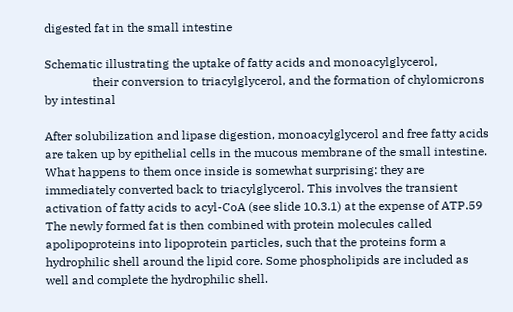digested fat in the small intestine

Schematic illustrating the uptake of fatty acids and monoacylglycerol,
                their conversion to triacylglycerol, and the formation of chylomicrons by intestinal

After solubilization and lipase digestion, monoacylglycerol and free fatty acids are taken up by epithelial cells in the mucous membrane of the small intestine. What happens to them once inside is somewhat surprising: they are immediately converted back to triacylglycerol. This involves the transient activation of fatty acids to acyl-CoA (see slide 10.3.1) at the expense of ATP.59 The newly formed fat is then combined with protein molecules called apolipoproteins into lipoprotein particles, such that the proteins form a hydrophilic shell around the lipid core. Some phospholipids are included as well and complete the hydrophilic shell.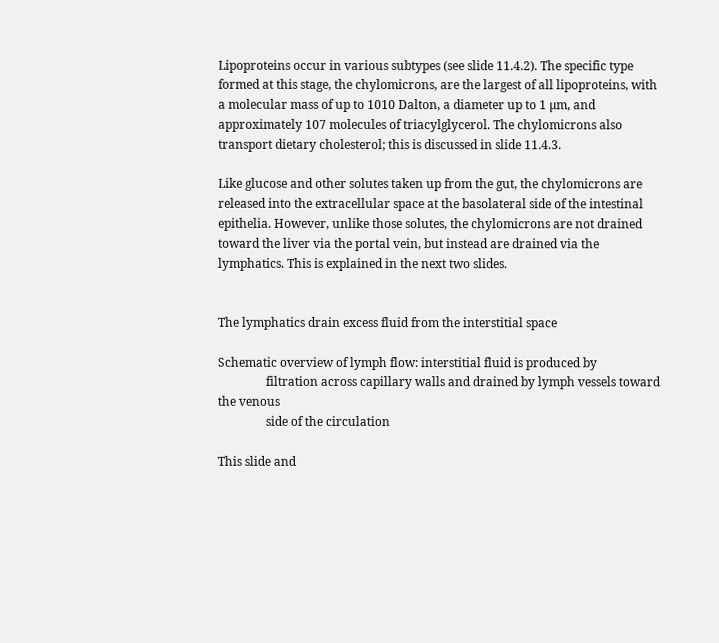Lipoproteins occur in various subtypes (see slide 11.4.2). The specific type formed at this stage, the chylomicrons, are the largest of all lipoproteins, with a molecular mass of up to 1010 Dalton, a diameter up to 1 µm, and approximately 107 molecules of triacylglycerol. The chylomicrons also transport dietary cholesterol; this is discussed in slide 11.4.3.

Like glucose and other solutes taken up from the gut, the chylomicrons are released into the extracellular space at the basolateral side of the intestinal epithelia. However, unlike those solutes, the chylomicrons are not drained toward the liver via the portal vein, but instead are drained via the lymphatics. This is explained in the next two slides.


The lymphatics drain excess fluid from the interstitial space

Schematic overview of lymph flow: interstitial fluid is produced by
                filtration across capillary walls and drained by lymph vessels toward the venous
                side of the circulation

This slide and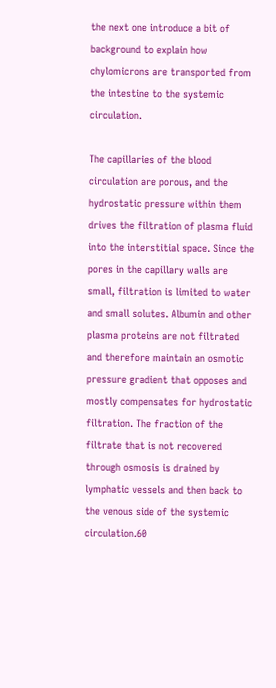the next one introduce a bit of background to explain how chylomicrons are transported from the intestine to the systemic circulation.

The capillaries of the blood circulation are porous, and the hydrostatic pressure within them drives the filtration of plasma fluid into the interstitial space. Since the pores in the capillary walls are small, filtration is limited to water and small solutes. Albumin and other plasma proteins are not filtrated and therefore maintain an osmotic pressure gradient that opposes and mostly compensates for hydrostatic filtration. The fraction of the filtrate that is not recovered through osmosis is drained by lymphatic vessels and then back to the venous side of the systemic circulation.60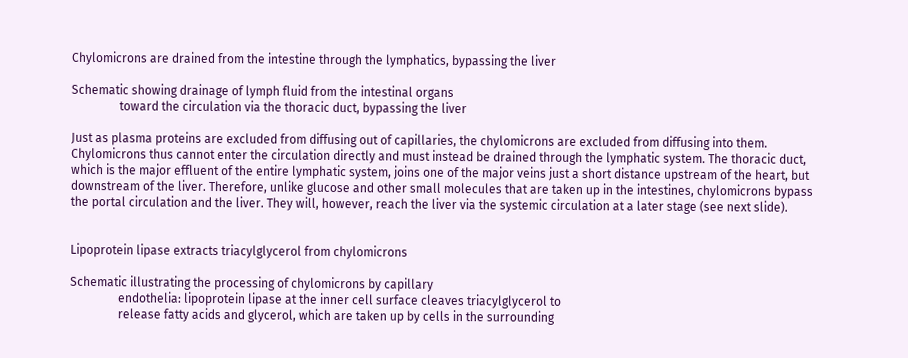Chylomicrons are drained from the intestine through the lymphatics, bypassing the liver

Schematic showing drainage of lymph fluid from the intestinal organs
                toward the circulation via the thoracic duct, bypassing the liver

Just as plasma proteins are excluded from diffusing out of capillaries, the chylomicrons are excluded from diffusing into them. Chylomicrons thus cannot enter the circulation directly and must instead be drained through the lymphatic system. The thoracic duct, which is the major effluent of the entire lymphatic system, joins one of the major veins just a short distance upstream of the heart, but downstream of the liver. Therefore, unlike glucose and other small molecules that are taken up in the intestines, chylomicrons bypass the portal circulation and the liver. They will, however, reach the liver via the systemic circulation at a later stage (see next slide).


Lipoprotein lipase extracts triacylglycerol from chylomicrons

Schematic illustrating the processing of chylomicrons by capillary
                endothelia: lipoprotein lipase at the inner cell surface cleaves triacylglycerol to
                release fatty acids and glycerol, which are taken up by cells in the surrounding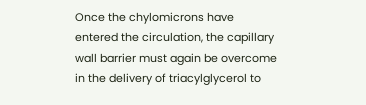Once the chylomicrons have entered the circulation, the capillary wall barrier must again be overcome in the delivery of triacylglycerol to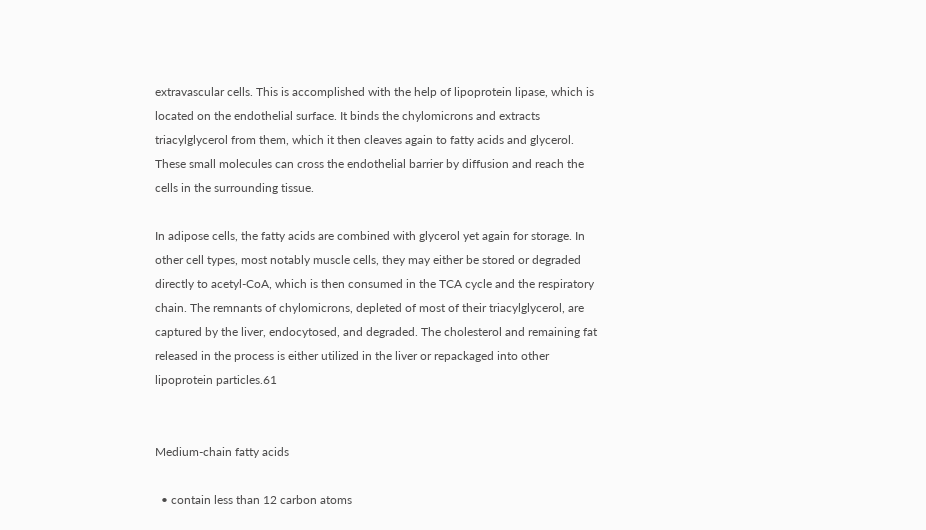extravascular cells. This is accomplished with the help of lipoprotein lipase, which is located on the endothelial surface. It binds the chylomicrons and extracts triacylglycerol from them, which it then cleaves again to fatty acids and glycerol. These small molecules can cross the endothelial barrier by diffusion and reach the cells in the surrounding tissue.

In adipose cells, the fatty acids are combined with glycerol yet again for storage. In other cell types, most notably muscle cells, they may either be stored or degraded directly to acetyl-CoA, which is then consumed in the TCA cycle and the respiratory chain. The remnants of chylomicrons, depleted of most of their triacylglycerol, are captured by the liver, endocytosed, and degraded. The cholesterol and remaining fat released in the process is either utilized in the liver or repackaged into other lipoprotein particles.61


Medium-chain fatty acids

  • contain less than 12 carbon atoms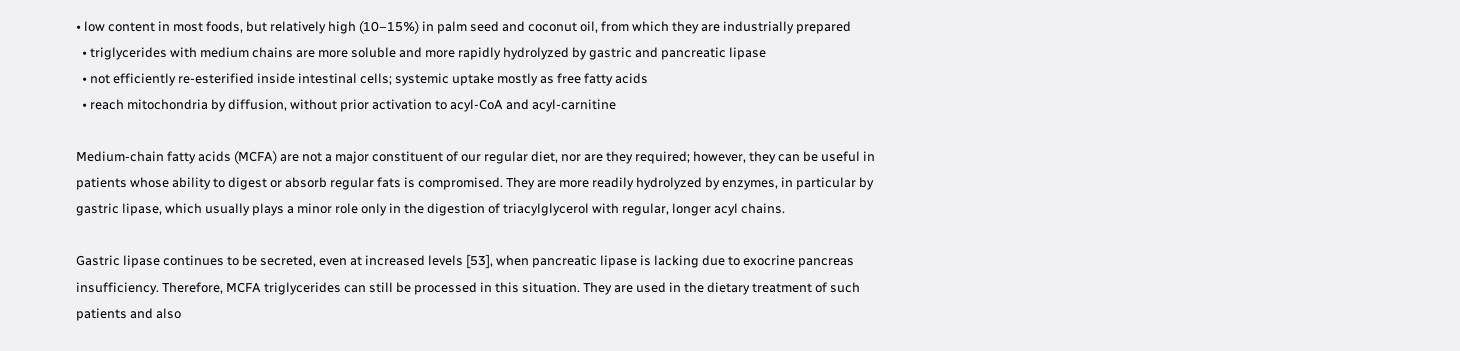• low content in most foods, but relatively high (10–15%) in palm seed and coconut oil, from which they are industrially prepared
  • triglycerides with medium chains are more soluble and more rapidly hydrolyzed by gastric and pancreatic lipase
  • not efficiently re-esterified inside intestinal cells; systemic uptake mostly as free fatty acids
  • reach mitochondria by diffusion, without prior activation to acyl-CoA and acyl-carnitine

Medium-chain fatty acids (MCFA) are not a major constituent of our regular diet, nor are they required; however, they can be useful in patients whose ability to digest or absorb regular fats is compromised. They are more readily hydrolyzed by enzymes, in particular by gastric lipase, which usually plays a minor role only in the digestion of triacylglycerol with regular, longer acyl chains.

Gastric lipase continues to be secreted, even at increased levels [53], when pancreatic lipase is lacking due to exocrine pancreas insufficiency. Therefore, MCFA triglycerides can still be processed in this situation. They are used in the dietary treatment of such patients and also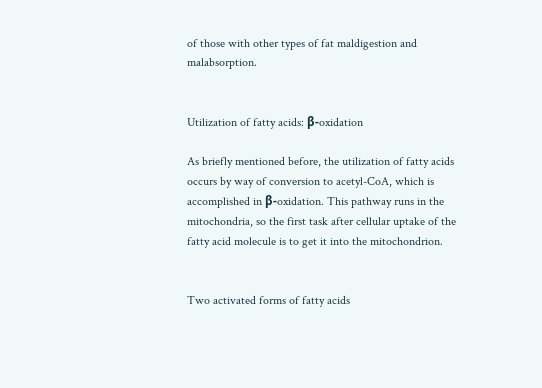of those with other types of fat maldigestion and malabsorption.


Utilization of fatty acids: β-oxidation

As briefly mentioned before, the utilization of fatty acids occurs by way of conversion to acetyl-CoA, which is accomplished in β-oxidation. This pathway runs in the mitochondria, so the first task after cellular uptake of the fatty acid molecule is to get it into the mitochondrion.


Two activated forms of fatty acids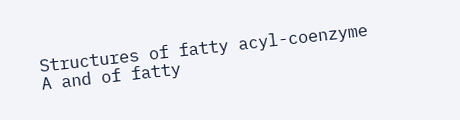Structures of fatty acyl-coenzyme A and of fatty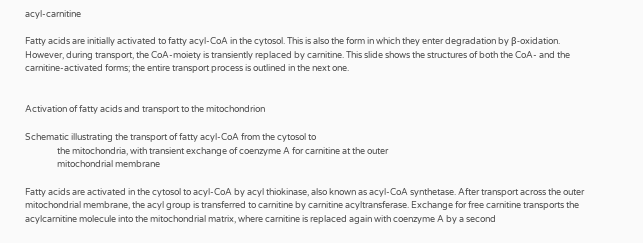acyl-carnitine

Fatty acids are initially activated to fatty acyl-CoA in the cytosol. This is also the form in which they enter degradation by β-oxidation. However, during transport, the CoA-moiety is transiently replaced by carnitine. This slide shows the structures of both the CoA- and the carnitine-activated forms; the entire transport process is outlined in the next one.


Activation of fatty acids and transport to the mitochondrion

Schematic illustrating the transport of fatty acyl-CoA from the cytosol to
                the mitochondria, with transient exchange of coenzyme A for carnitine at the outer
                mitochondrial membrane

Fatty acids are activated in the cytosol to acyl-CoA by acyl thiokinase, also known as acyl-CoA synthetase. After transport across the outer mitochondrial membrane, the acyl group is transferred to carnitine by carnitine acyltransferase. Exchange for free carnitine transports the acylcarnitine molecule into the mitochondrial matrix, where carnitine is replaced again with coenzyme A by a second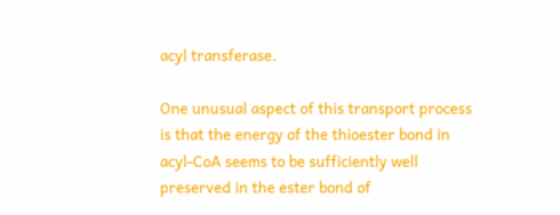acyl transferase.

One unusual aspect of this transport process is that the energy of the thioester bond in acyl-CoA seems to be sufficiently well preserved in the ester bond of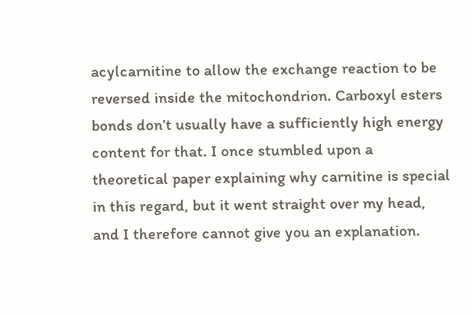acylcarnitine to allow the exchange reaction to be reversed inside the mitochondrion. Carboxyl esters bonds don’t usually have a sufficiently high energy content for that. I once stumbled upon a theoretical paper explaining why carnitine is special in this regard, but it went straight over my head, and I therefore cannot give you an explanation.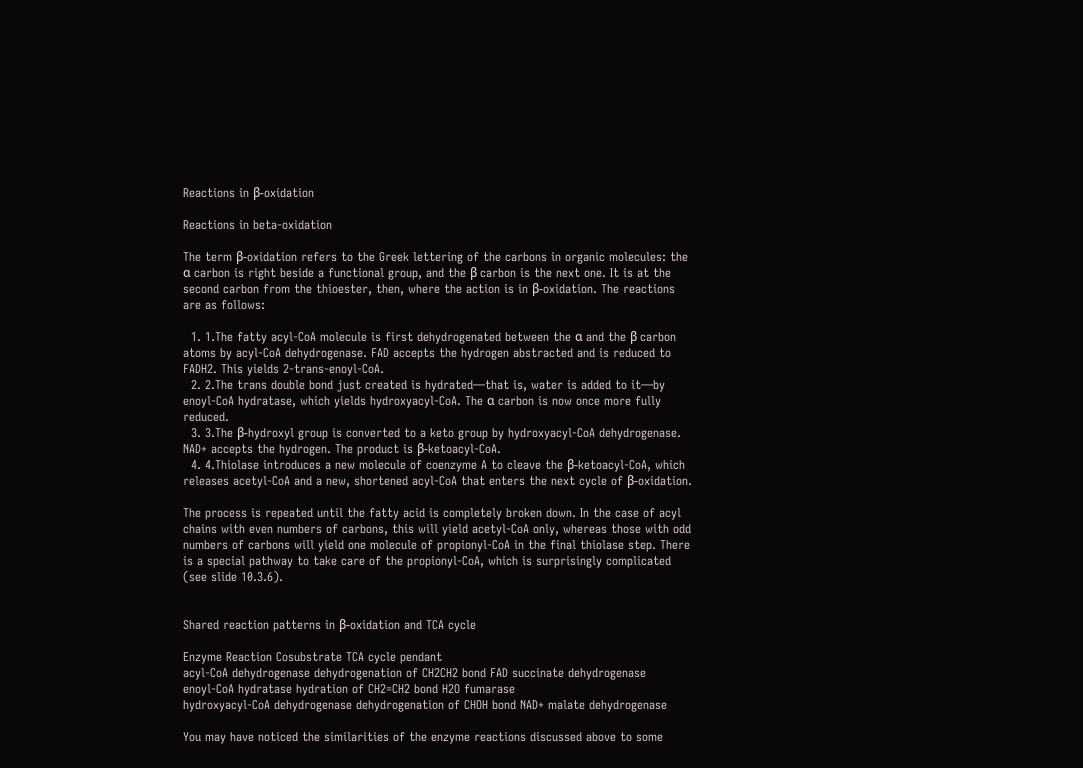Reactions in β-oxidation

Reactions in beta-oxidation

The term β-oxidation refers to the Greek lettering of the carbons in organic molecules: the α carbon is right beside a functional group, and the β carbon is the next one. It is at the second carbon from the thioester, then, where the action is in β-oxidation. The reactions are as follows:

  1. 1.The fatty acyl-CoA molecule is first dehydrogenated between the α and the β carbon atoms by acyl-CoA dehydrogenase. FAD accepts the hydrogen abstracted and is reduced to FADH2. This yields 2-trans-enoyl-CoA.
  2. 2.The trans double bond just created is hydrated—that is, water is added to it—by enoyl-CoA hydratase, which yields hydroxyacyl-CoA. The α carbon is now once more fully reduced.
  3. 3.The β-hydroxyl group is converted to a keto group by hydroxyacyl-CoA dehydrogenase. NAD+ accepts the hydrogen. The product is β-ketoacyl-CoA.
  4. 4.Thiolase introduces a new molecule of coenzyme A to cleave the β-ketoacyl-CoA, which releases acetyl-CoA and a new, shortened acyl-CoA that enters the next cycle of β-oxidation.

The process is repeated until the fatty acid is completely broken down. In the case of acyl chains with even numbers of carbons, this will yield acetyl-CoA only, whereas those with odd numbers of carbons will yield one molecule of propionyl-CoA in the final thiolase step. There is a special pathway to take care of the propionyl-CoA, which is surprisingly complicated (see slide 10.3.6).


Shared reaction patterns in β-oxidation and TCA cycle

Enzyme Reaction Cosubstrate TCA cycle pendant
acyl-CoA dehydrogenase dehydrogenation of CH2CH2 bond FAD succinate dehydrogenase
enoyl-CoA hydratase hydration of CH2=CH2 bond H2O fumarase
hydroxyacyl-CoA dehydrogenase dehydrogenation of CHOH bond NAD+ malate dehydrogenase

You may have noticed the similarities of the enzyme reactions discussed above to some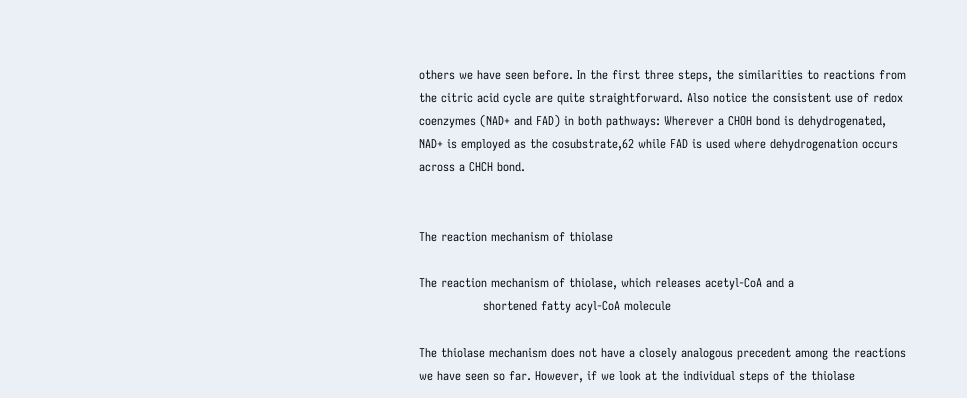others we have seen before. In the first three steps, the similarities to reactions from the citric acid cycle are quite straightforward. Also notice the consistent use of redox coenzymes (NAD+ and FAD) in both pathways: Wherever a CHOH bond is dehydrogenated, NAD+ is employed as the cosubstrate,62 while FAD is used where dehydrogenation occurs across a CHCH bond.


The reaction mechanism of thiolase

The reaction mechanism of thiolase, which releases acetyl-CoA and a
                shortened fatty acyl-CoA molecule

The thiolase mechanism does not have a closely analogous precedent among the reactions we have seen so far. However, if we look at the individual steps of the thiolase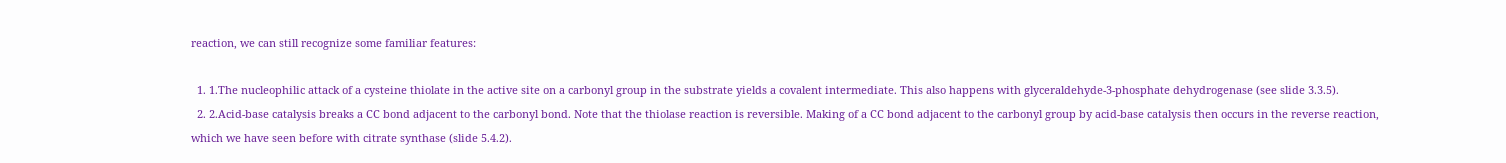reaction, we can still recognize some familiar features:

  1. 1.The nucleophilic attack of a cysteine thiolate in the active site on a carbonyl group in the substrate yields a covalent intermediate. This also happens with glyceraldehyde-3-phosphate dehydrogenase (see slide 3.3.5).
  2. 2.Acid-base catalysis breaks a CC bond adjacent to the carbonyl bond. Note that the thiolase reaction is reversible. Making of a CC bond adjacent to the carbonyl group by acid-base catalysis then occurs in the reverse reaction, which we have seen before with citrate synthase (slide 5.4.2).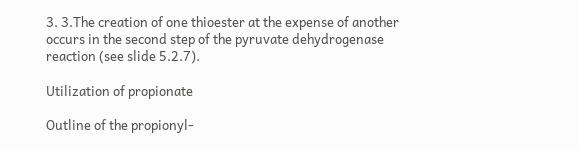3. 3.The creation of one thioester at the expense of another occurs in the second step of the pyruvate dehydrogenase reaction (see slide 5.2.7).

Utilization of propionate

Outline of the propionyl-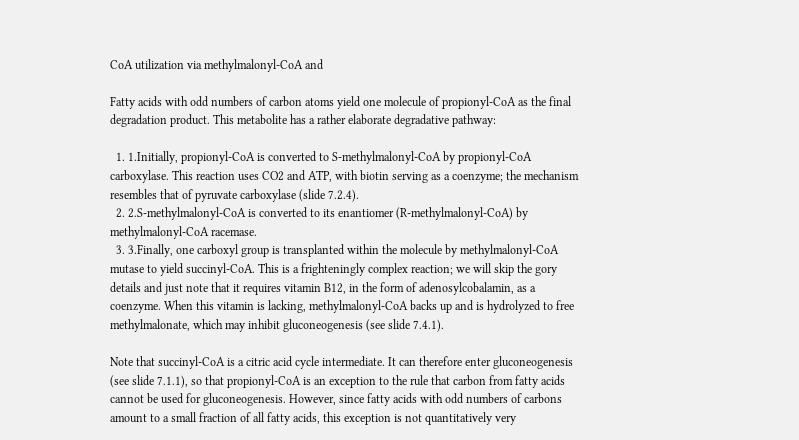CoA utilization via methylmalonyl-CoA and

Fatty acids with odd numbers of carbon atoms yield one molecule of propionyl-CoA as the final degradation product. This metabolite has a rather elaborate degradative pathway:

  1. 1.Initially, propionyl-CoA is converted to S-methylmalonyl-CoA by propionyl-CoA carboxylase. This reaction uses CO2 and ATP, with biotin serving as a coenzyme; the mechanism resembles that of pyruvate carboxylase (slide 7.2.4).
  2. 2.S-methylmalonyl-CoA is converted to its enantiomer (R-methylmalonyl-CoA) by methylmalonyl-CoA racemase.
  3. 3.Finally, one carboxyl group is transplanted within the molecule by methylmalonyl-CoA mutase to yield succinyl-CoA. This is a frighteningly complex reaction; we will skip the gory details and just note that it requires vitamin B12, in the form of adenosylcobalamin, as a coenzyme. When this vitamin is lacking, methylmalonyl-CoA backs up and is hydrolyzed to free methylmalonate, which may inhibit gluconeogenesis (see slide 7.4.1).

Note that succinyl-CoA is a citric acid cycle intermediate. It can therefore enter gluconeogenesis (see slide 7.1.1), so that propionyl-CoA is an exception to the rule that carbon from fatty acids cannot be used for gluconeogenesis. However, since fatty acids with odd numbers of carbons amount to a small fraction of all fatty acids, this exception is not quantitatively very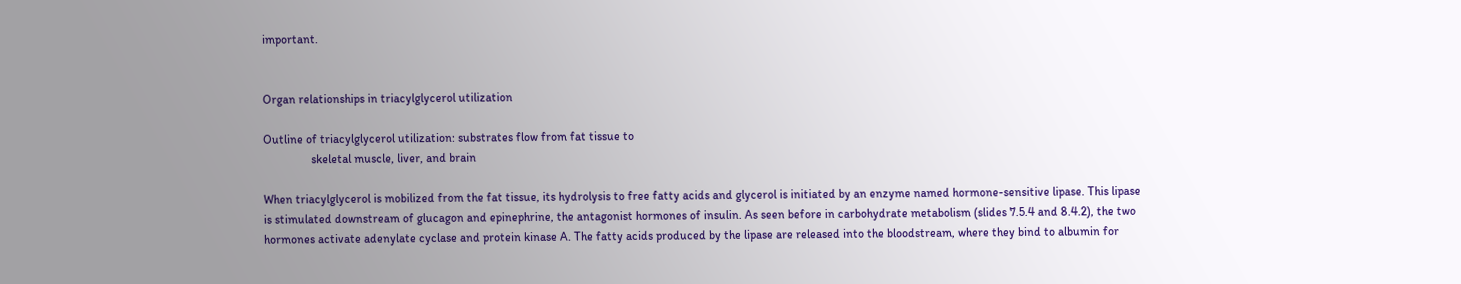important.


Organ relationships in triacylglycerol utilization

Outline of triacylglycerol utilization: substrates flow from fat tissue to
                skeletal muscle, liver, and brain

When triacylglycerol is mobilized from the fat tissue, its hydrolysis to free fatty acids and glycerol is initiated by an enzyme named hormone-sensitive lipase. This lipase is stimulated downstream of glucagon and epinephrine, the antagonist hormones of insulin. As seen before in carbohydrate metabolism (slides 7.5.4 and 8.4.2), the two hormones activate adenylate cyclase and protein kinase A. The fatty acids produced by the lipase are released into the bloodstream, where they bind to albumin for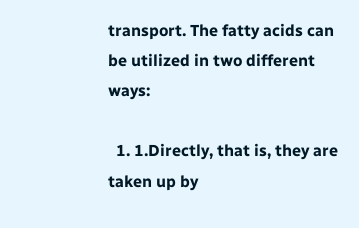transport. The fatty acids can be utilized in two different ways:

  1. 1.Directly, that is, they are taken up by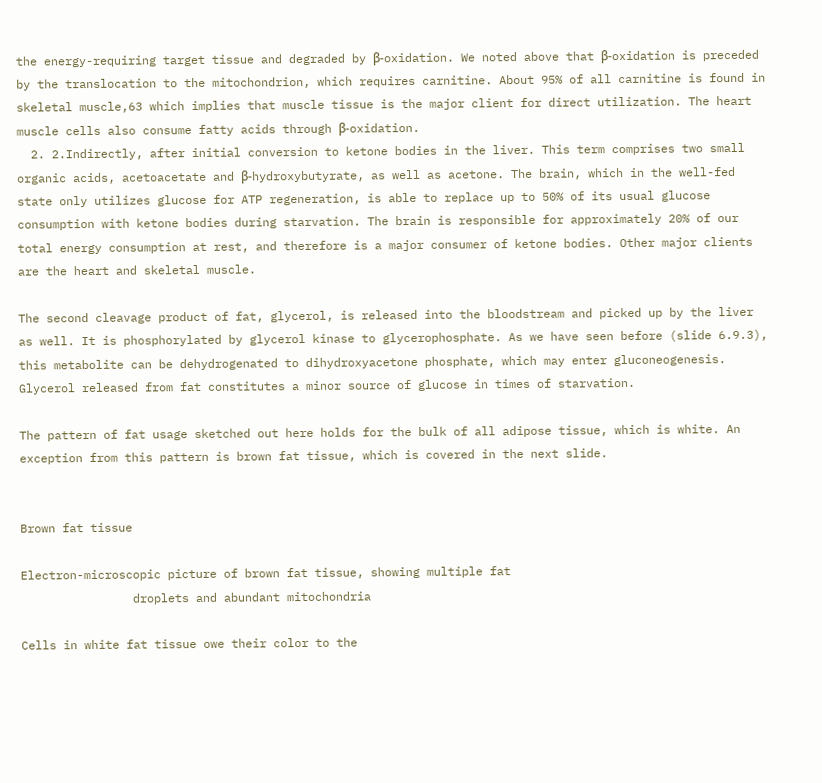the energy-requiring target tissue and degraded by β-oxidation. We noted above that β-oxidation is preceded by the translocation to the mitochondrion, which requires carnitine. About 95% of all carnitine is found in skeletal muscle,63 which implies that muscle tissue is the major client for direct utilization. The heart muscle cells also consume fatty acids through β-oxidation.
  2. 2.Indirectly, after initial conversion to ketone bodies in the liver. This term comprises two small organic acids, acetoacetate and β-hydroxybutyrate, as well as acetone. The brain, which in the well-fed state only utilizes glucose for ATP regeneration, is able to replace up to 50% of its usual glucose consumption with ketone bodies during starvation. The brain is responsible for approximately 20% of our total energy consumption at rest, and therefore is a major consumer of ketone bodies. Other major clients are the heart and skeletal muscle.

The second cleavage product of fat, glycerol, is released into the bloodstream and picked up by the liver as well. It is phosphorylated by glycerol kinase to glycerophosphate. As we have seen before (slide 6.9.3), this metabolite can be dehydrogenated to dihydroxyacetone phosphate, which may enter gluconeogenesis. Glycerol released from fat constitutes a minor source of glucose in times of starvation.

The pattern of fat usage sketched out here holds for the bulk of all adipose tissue, which is white. An exception from this pattern is brown fat tissue, which is covered in the next slide.


Brown fat tissue

Electron-microscopic picture of brown fat tissue, showing multiple fat
                droplets and abundant mitochondria

Cells in white fat tissue owe their color to the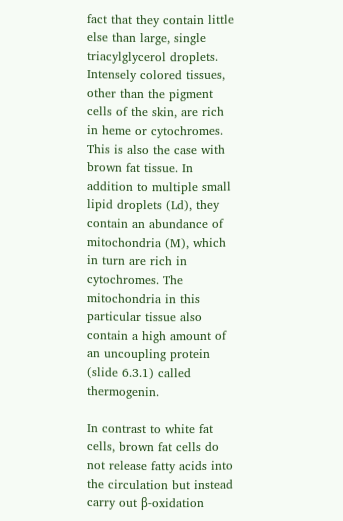fact that they contain little else than large, single triacylglycerol droplets. Intensely colored tissues, other than the pigment cells of the skin, are rich in heme or cytochromes. This is also the case with brown fat tissue. In addition to multiple small lipid droplets (Ld), they contain an abundance of mitochondria (M), which in turn are rich in cytochromes. The mitochondria in this particular tissue also contain a high amount of an uncoupling protein (slide 6.3.1) called thermogenin.

In contrast to white fat cells, brown fat cells do not release fatty acids into the circulation but instead carry out β-oxidation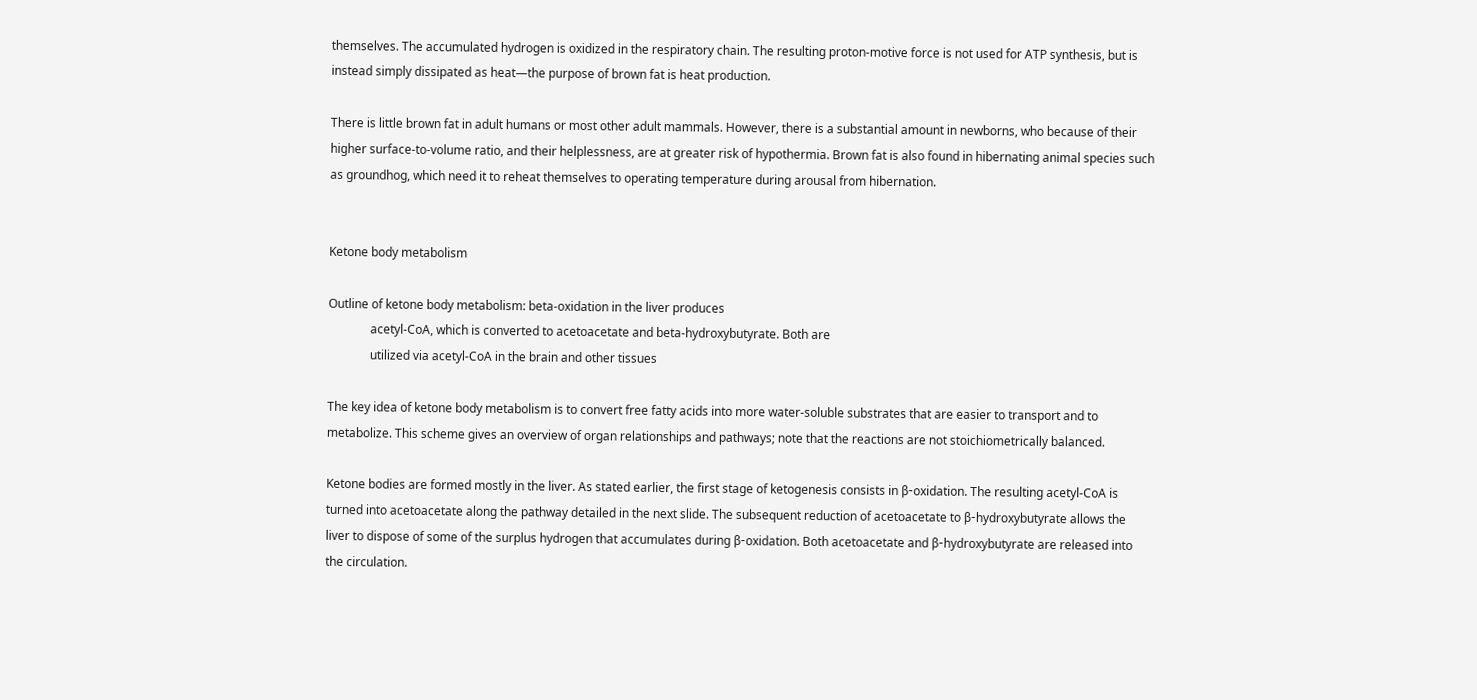themselves. The accumulated hydrogen is oxidized in the respiratory chain. The resulting proton-motive force is not used for ATP synthesis, but is instead simply dissipated as heat—the purpose of brown fat is heat production.

There is little brown fat in adult humans or most other adult mammals. However, there is a substantial amount in newborns, who because of their higher surface-to-volume ratio, and their helplessness, are at greater risk of hypothermia. Brown fat is also found in hibernating animal species such as groundhog, which need it to reheat themselves to operating temperature during arousal from hibernation.


Ketone body metabolism

Outline of ketone body metabolism: beta-oxidation in the liver produces
              acetyl-CoA, which is converted to acetoacetate and beta-hydroxybutyrate. Both are
              utilized via acetyl-CoA in the brain and other tissues

The key idea of ketone body metabolism is to convert free fatty acids into more water-soluble substrates that are easier to transport and to metabolize. This scheme gives an overview of organ relationships and pathways; note that the reactions are not stoichiometrically balanced.

Ketone bodies are formed mostly in the liver. As stated earlier, the first stage of ketogenesis consists in β-oxidation. The resulting acetyl-CoA is turned into acetoacetate along the pathway detailed in the next slide. The subsequent reduction of acetoacetate to β-hydroxybutyrate allows the liver to dispose of some of the surplus hydrogen that accumulates during β-oxidation. Both acetoacetate and β-hydroxybutyrate are released into the circulation.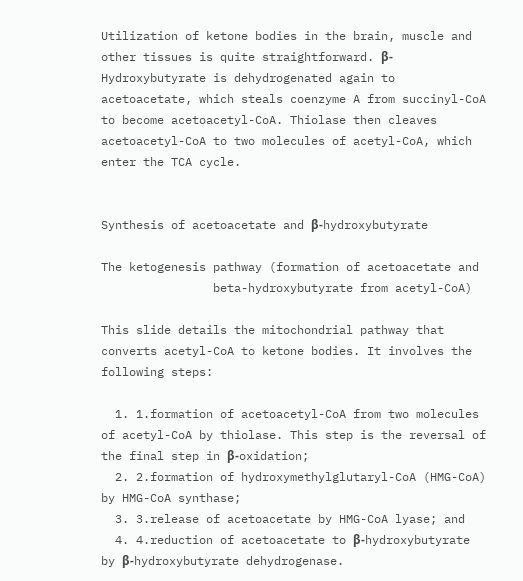Utilization of ketone bodies in the brain, muscle and other tissues is quite straightforward. β-Hydroxybutyrate is dehydrogenated again to acetoacetate, which steals coenzyme A from succinyl-CoA to become acetoacetyl-CoA. Thiolase then cleaves acetoacetyl-CoA to two molecules of acetyl-CoA, which enter the TCA cycle.


Synthesis of acetoacetate and β-hydroxybutyrate

The ketogenesis pathway (formation of acetoacetate and
                beta-hydroxybutyrate from acetyl-CoA)

This slide details the mitochondrial pathway that converts acetyl-CoA to ketone bodies. It involves the following steps:

  1. 1.formation of acetoacetyl-CoA from two molecules of acetyl-CoA by thiolase. This step is the reversal of the final step in β-oxidation;
  2. 2.formation of hydroxymethylglutaryl-CoA (HMG-CoA) by HMG-CoA synthase;
  3. 3.release of acetoacetate by HMG-CoA lyase; and
  4. 4.reduction of acetoacetate to β-hydroxybutyrate by β-hydroxybutyrate dehydrogenase.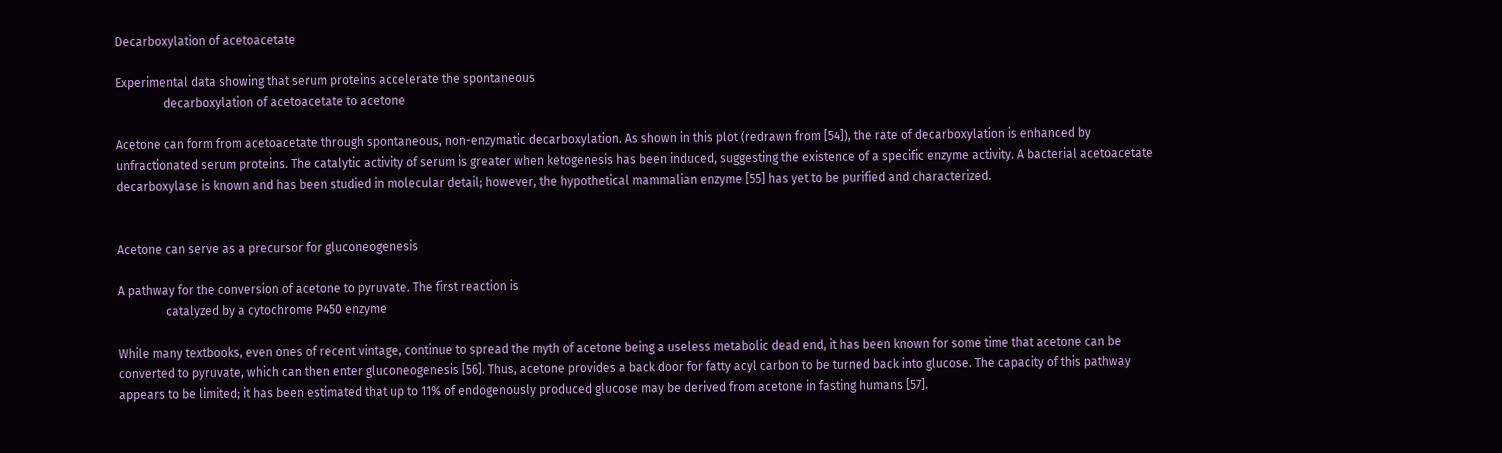Decarboxylation of acetoacetate

Experimental data showing that serum proteins accelerate the spontaneous
                decarboxylation of acetoacetate to acetone

Acetone can form from acetoacetate through spontaneous, non-enzymatic decarboxylation. As shown in this plot (redrawn from [54]), the rate of decarboxylation is enhanced by unfractionated serum proteins. The catalytic activity of serum is greater when ketogenesis has been induced, suggesting the existence of a specific enzyme activity. A bacterial acetoacetate decarboxylase is known and has been studied in molecular detail; however, the hypothetical mammalian enzyme [55] has yet to be purified and characterized.


Acetone can serve as a precursor for gluconeogenesis

A pathway for the conversion of acetone to pyruvate. The first reaction is
                catalyzed by a cytochrome P450 enzyme

While many textbooks, even ones of recent vintage, continue to spread the myth of acetone being a useless metabolic dead end, it has been known for some time that acetone can be converted to pyruvate, which can then enter gluconeogenesis [56]. Thus, acetone provides a back door for fatty acyl carbon to be turned back into glucose. The capacity of this pathway appears to be limited; it has been estimated that up to 11% of endogenously produced glucose may be derived from acetone in fasting humans [57].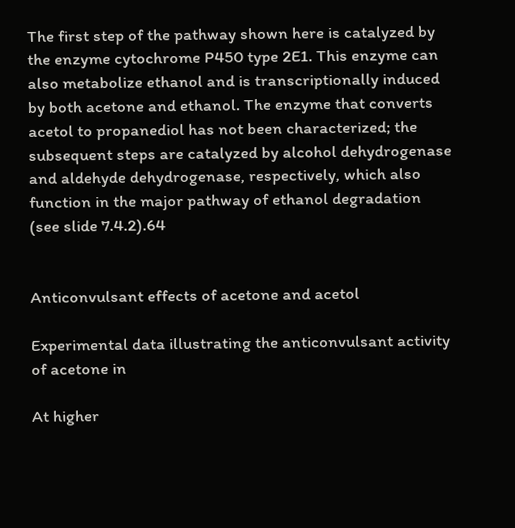The first step of the pathway shown here is catalyzed by the enzyme cytochrome P450 type 2E1. This enzyme can also metabolize ethanol and is transcriptionally induced by both acetone and ethanol. The enzyme that converts acetol to propanediol has not been characterized; the subsequent steps are catalyzed by alcohol dehydrogenase and aldehyde dehydrogenase, respectively, which also function in the major pathway of ethanol degradation (see slide 7.4.2).64


Anticonvulsant effects of acetone and acetol

Experimental data illustrating the anticonvulsant activity of acetone in

At higher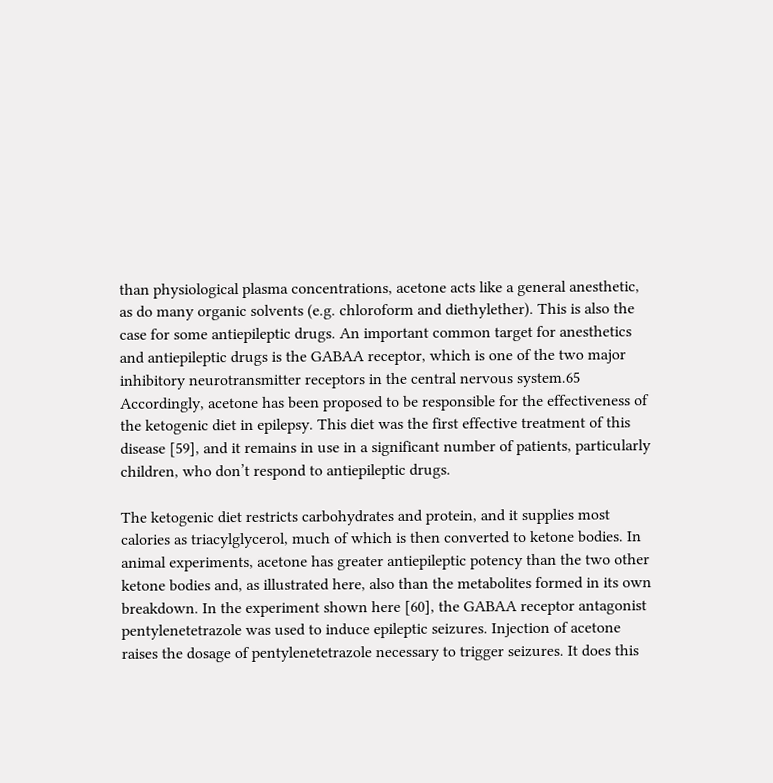than physiological plasma concentrations, acetone acts like a general anesthetic, as do many organic solvents (e.g. chloroform and diethylether). This is also the case for some antiepileptic drugs. An important common target for anesthetics and antiepileptic drugs is the GABAA receptor, which is one of the two major inhibitory neurotransmitter receptors in the central nervous system.65 Accordingly, acetone has been proposed to be responsible for the effectiveness of the ketogenic diet in epilepsy. This diet was the first effective treatment of this disease [59], and it remains in use in a significant number of patients, particularly children, who don’t respond to antiepileptic drugs.

The ketogenic diet restricts carbohydrates and protein, and it supplies most calories as triacylglycerol, much of which is then converted to ketone bodies. In animal experiments, acetone has greater antiepileptic potency than the two other ketone bodies and, as illustrated here, also than the metabolites formed in its own breakdown. In the experiment shown here [60], the GABAA receptor antagonist pentylenetetrazole was used to induce epileptic seizures. Injection of acetone raises the dosage of pentylenetetrazole necessary to trigger seizures. It does this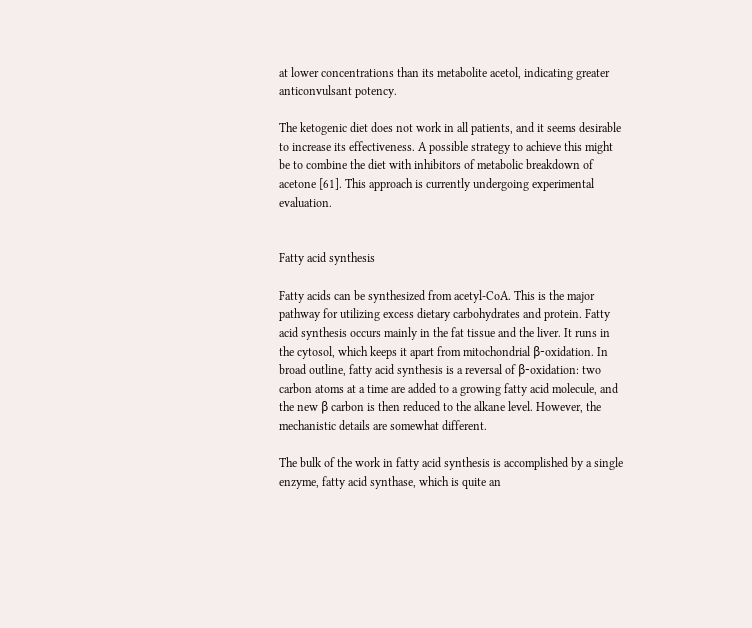at lower concentrations than its metabolite acetol, indicating greater anticonvulsant potency.

The ketogenic diet does not work in all patients, and it seems desirable to increase its effectiveness. A possible strategy to achieve this might be to combine the diet with inhibitors of metabolic breakdown of acetone [61]. This approach is currently undergoing experimental evaluation.


Fatty acid synthesis

Fatty acids can be synthesized from acetyl-CoA. This is the major pathway for utilizing excess dietary carbohydrates and protein. Fatty acid synthesis occurs mainly in the fat tissue and the liver. It runs in the cytosol, which keeps it apart from mitochondrial β-oxidation. In broad outline, fatty acid synthesis is a reversal of β-oxidation: two carbon atoms at a time are added to a growing fatty acid molecule, and the new β carbon is then reduced to the alkane level. However, the mechanistic details are somewhat different.

The bulk of the work in fatty acid synthesis is accomplished by a single enzyme, fatty acid synthase, which is quite an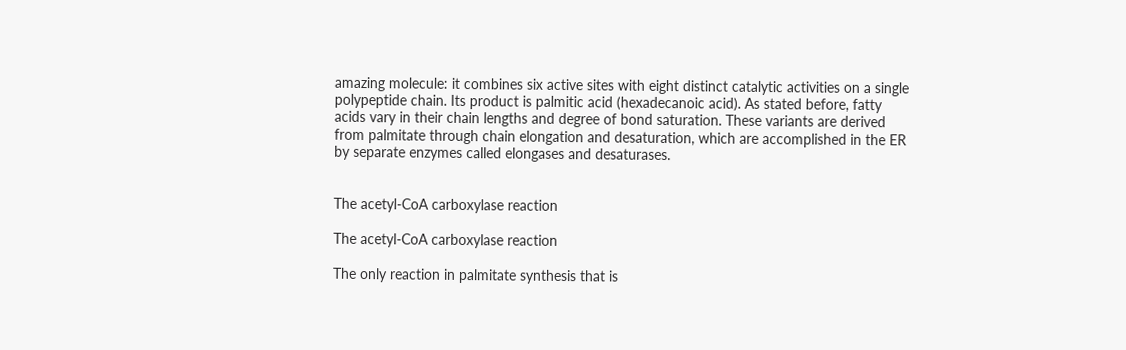amazing molecule: it combines six active sites with eight distinct catalytic activities on a single polypeptide chain. Its product is palmitic acid (hexadecanoic acid). As stated before, fatty acids vary in their chain lengths and degree of bond saturation. These variants are derived from palmitate through chain elongation and desaturation, which are accomplished in the ER by separate enzymes called elongases and desaturases.


The acetyl-CoA carboxylase reaction

The acetyl-CoA carboxylase reaction

The only reaction in palmitate synthesis that is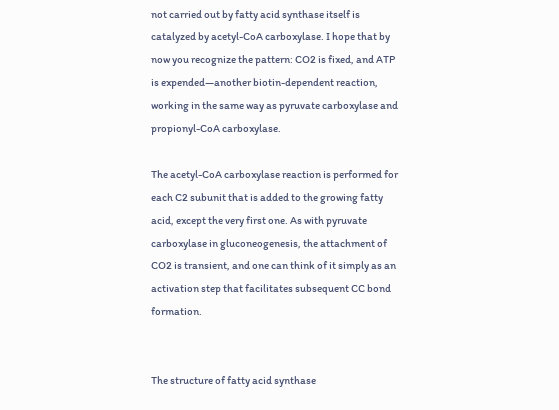not carried out by fatty acid synthase itself is catalyzed by acetyl-CoA carboxylase. I hope that by now you recognize the pattern: CO2 is fixed, and ATP is expended—another biotin-dependent reaction, working in the same way as pyruvate carboxylase and propionyl-CoA carboxylase.

The acetyl-CoA carboxylase reaction is performed for each C2 subunit that is added to the growing fatty acid, except the very first one. As with pyruvate carboxylase in gluconeogenesis, the attachment of CO2 is transient, and one can think of it simply as an activation step that facilitates subsequent CC bond formation.


The structure of fatty acid synthase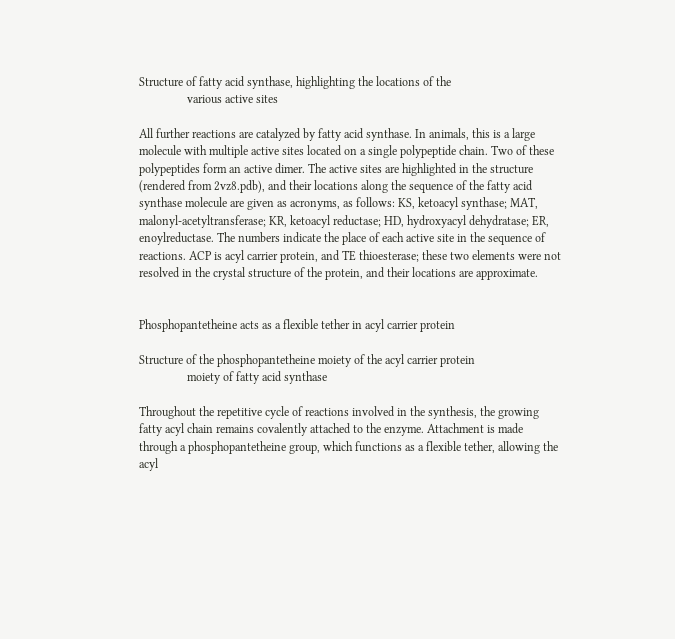Structure of fatty acid synthase, highlighting the locations of the
                various active sites

All further reactions are catalyzed by fatty acid synthase. In animals, this is a large molecule with multiple active sites located on a single polypeptide chain. Two of these polypeptides form an active dimer. The active sites are highlighted in the structure (rendered from 2vz8.pdb), and their locations along the sequence of the fatty acid synthase molecule are given as acronyms, as follows: KS, ketoacyl synthase; MAT, malonyl-acetyltransferase; KR, ketoacyl reductase; HD, hydroxyacyl dehydratase; ER, enoylreductase. The numbers indicate the place of each active site in the sequence of reactions. ACP is acyl carrier protein, and TE thioesterase; these two elements were not resolved in the crystal structure of the protein, and their locations are approximate.


Phosphopantetheine acts as a flexible tether in acyl carrier protein

Structure of the phosphopantetheine moiety of the acyl carrier protein
                moiety of fatty acid synthase

Throughout the repetitive cycle of reactions involved in the synthesis, the growing fatty acyl chain remains covalently attached to the enzyme. Attachment is made through a phosphopantetheine group, which functions as a flexible tether, allowing the acyl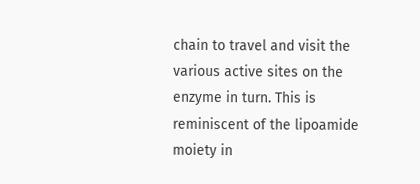chain to travel and visit the various active sites on the enzyme in turn. This is reminiscent of the lipoamide moiety in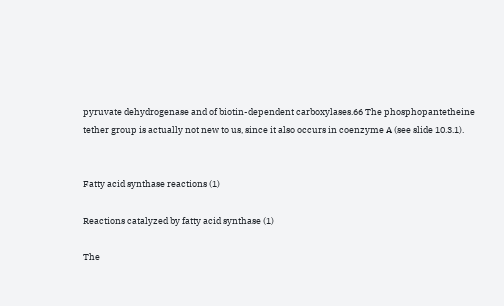pyruvate dehydrogenase and of biotin-dependent carboxylases.66 The phosphopantetheine tether group is actually not new to us, since it also occurs in coenzyme A (see slide 10.3.1).


Fatty acid synthase reactions (1)

Reactions catalyzed by fatty acid synthase (1)

The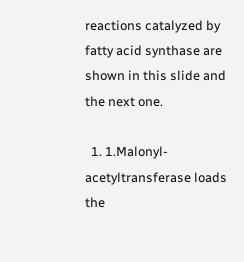reactions catalyzed by fatty acid synthase are shown in this slide and the next one.

  1. 1.Malonyl-acetyltransferase loads the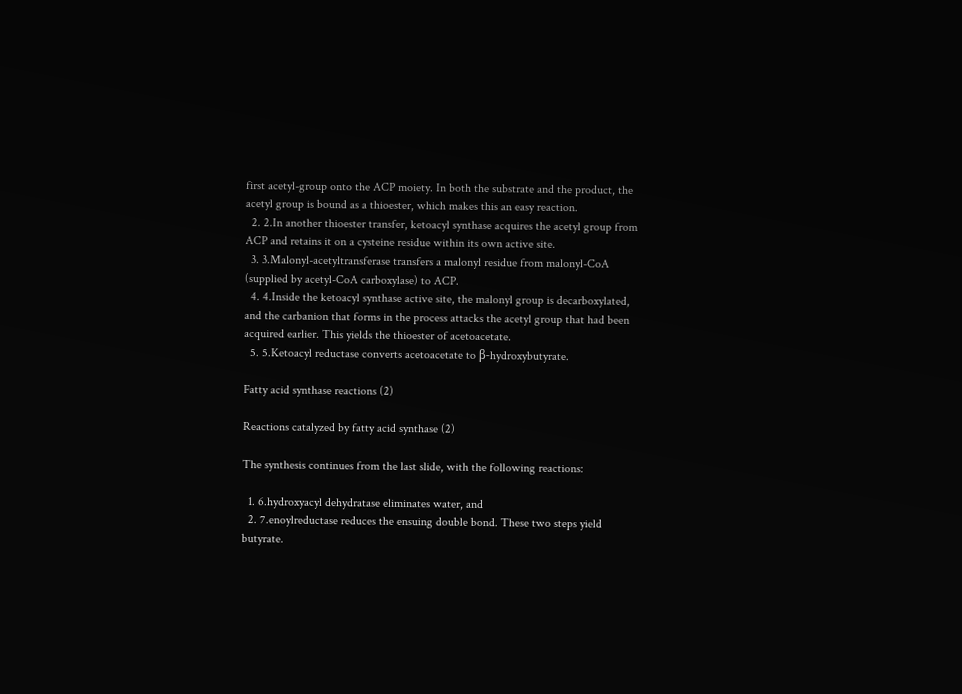first acetyl-group onto the ACP moiety. In both the substrate and the product, the acetyl group is bound as a thioester, which makes this an easy reaction.
  2. 2.In another thioester transfer, ketoacyl synthase acquires the acetyl group from ACP and retains it on a cysteine residue within its own active site.
  3. 3.Malonyl-acetyltransferase transfers a malonyl residue from malonyl-CoA (supplied by acetyl-CoA carboxylase) to ACP.
  4. 4.Inside the ketoacyl synthase active site, the malonyl group is decarboxylated, and the carbanion that forms in the process attacks the acetyl group that had been acquired earlier. This yields the thioester of acetoacetate.
  5. 5.Ketoacyl reductase converts acetoacetate to β-hydroxybutyrate.

Fatty acid synthase reactions (2)

Reactions catalyzed by fatty acid synthase (2)

The synthesis continues from the last slide, with the following reactions:

  1. 6.hydroxyacyl dehydratase eliminates water, and
  2. 7.enoylreductase reduces the ensuing double bond. These two steps yield butyrate.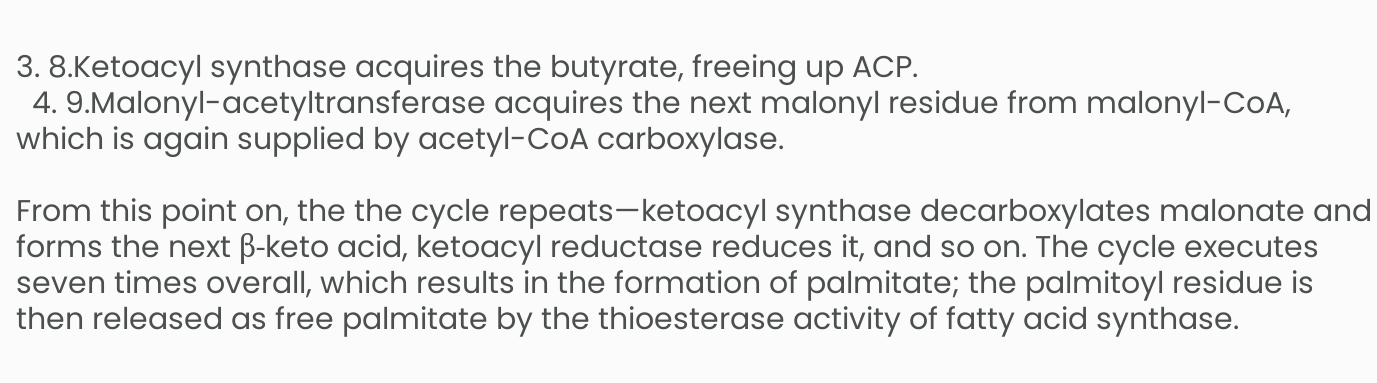3. 8.Ketoacyl synthase acquires the butyrate, freeing up ACP.
  4. 9.Malonyl-acetyltransferase acquires the next malonyl residue from malonyl-CoA, which is again supplied by acetyl-CoA carboxylase.

From this point on, the the cycle repeats—ketoacyl synthase decarboxylates malonate and forms the next β-keto acid, ketoacyl reductase reduces it, and so on. The cycle executes seven times overall, which results in the formation of palmitate; the palmitoyl residue is then released as free palmitate by the thioesterase activity of fatty acid synthase.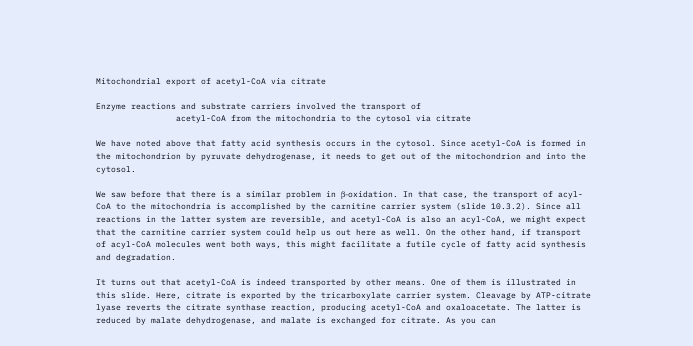Mitochondrial export of acetyl-CoA via citrate

Enzyme reactions and substrate carriers involved the transport of
                acetyl-CoA from the mitochondria to the cytosol via citrate

We have noted above that fatty acid synthesis occurs in the cytosol. Since acetyl-CoA is formed in the mitochondrion by pyruvate dehydrogenase, it needs to get out of the mitochondrion and into the cytosol.

We saw before that there is a similar problem in β-oxidation. In that case, the transport of acyl-CoA to the mitochondria is accomplished by the carnitine carrier system (slide 10.3.2). Since all reactions in the latter system are reversible, and acetyl-CoA is also an acyl-CoA, we might expect that the carnitine carrier system could help us out here as well. On the other hand, if transport of acyl-CoA molecules went both ways, this might facilitate a futile cycle of fatty acid synthesis and degradation.

It turns out that acetyl-CoA is indeed transported by other means. One of them is illustrated in this slide. Here, citrate is exported by the tricarboxylate carrier system. Cleavage by ATP-citrate lyase reverts the citrate synthase reaction, producing acetyl-CoA and oxaloacetate. The latter is reduced by malate dehydrogenase, and malate is exchanged for citrate. As you can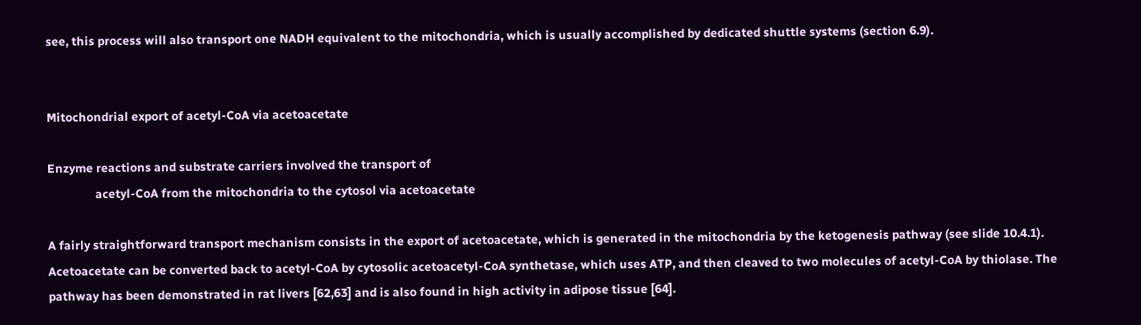see, this process will also transport one NADH equivalent to the mitochondria, which is usually accomplished by dedicated shuttle systems (section 6.9).


Mitochondrial export of acetyl-CoA via acetoacetate

Enzyme reactions and substrate carriers involved the transport of
                acetyl-CoA from the mitochondria to the cytosol via acetoacetate

A fairly straightforward transport mechanism consists in the export of acetoacetate, which is generated in the mitochondria by the ketogenesis pathway (see slide 10.4.1). Acetoacetate can be converted back to acetyl-CoA by cytosolic acetoacetyl-CoA synthetase, which uses ATP, and then cleaved to two molecules of acetyl-CoA by thiolase. The pathway has been demonstrated in rat livers [62,63] and is also found in high activity in adipose tissue [64].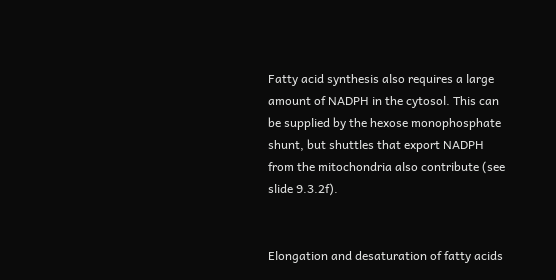Fatty acid synthesis also requires a large amount of NADPH in the cytosol. This can be supplied by the hexose monophosphate shunt, but shuttles that export NADPH from the mitochondria also contribute (see slide 9.3.2f).


Elongation and desaturation of fatty acids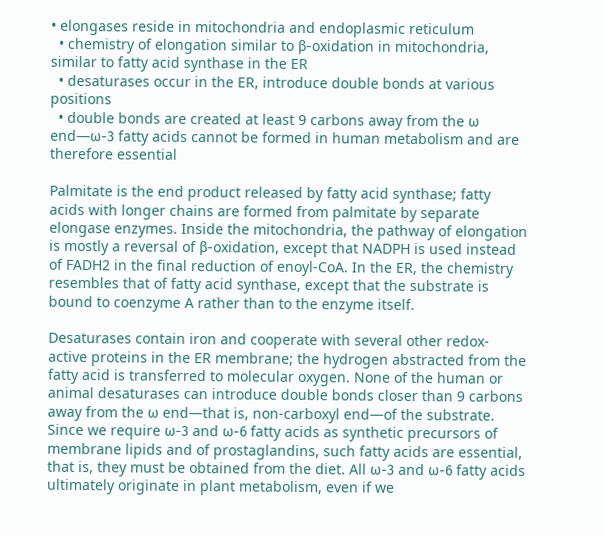• elongases reside in mitochondria and endoplasmic reticulum
  • chemistry of elongation similar to β-oxidation in mitochondria, similar to fatty acid synthase in the ER
  • desaturases occur in the ER, introduce double bonds at various positions
  • double bonds are created at least 9 carbons away from the ω end—ω-3 fatty acids cannot be formed in human metabolism and are therefore essential

Palmitate is the end product released by fatty acid synthase; fatty acids with longer chains are formed from palmitate by separate elongase enzymes. Inside the mitochondria, the pathway of elongation is mostly a reversal of β-oxidation, except that NADPH is used instead of FADH2 in the final reduction of enoyl-CoA. In the ER, the chemistry resembles that of fatty acid synthase, except that the substrate is bound to coenzyme A rather than to the enzyme itself.

Desaturases contain iron and cooperate with several other redox-active proteins in the ER membrane; the hydrogen abstracted from the fatty acid is transferred to molecular oxygen. None of the human or animal desaturases can introduce double bonds closer than 9 carbons away from the ω end—that is, non-carboxyl end—of the substrate. Since we require ω-3 and ω-6 fatty acids as synthetic precursors of membrane lipids and of prostaglandins, such fatty acids are essential, that is, they must be obtained from the diet. All ω-3 and ω-6 fatty acids ultimately originate in plant metabolism, even if we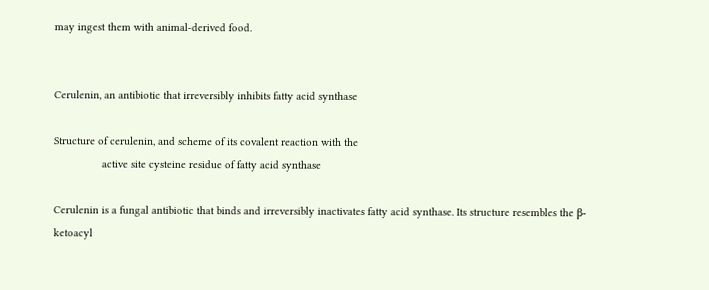may ingest them with animal-derived food.


Cerulenin, an antibiotic that irreversibly inhibits fatty acid synthase

Structure of cerulenin, and scheme of its covalent reaction with the
                active site cysteine residue of fatty acid synthase

Cerulenin is a fungal antibiotic that binds and irreversibly inactivates fatty acid synthase. Its structure resembles the β-ketoacyl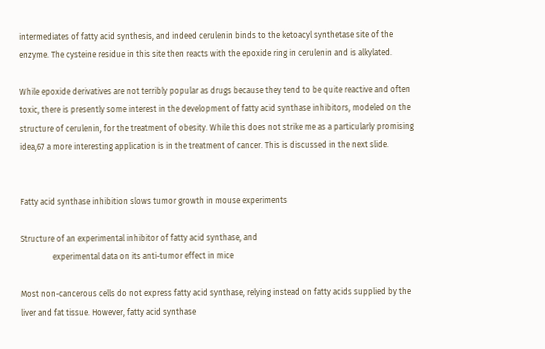intermediates of fatty acid synthesis, and indeed cerulenin binds to the ketoacyl synthetase site of the enzyme. The cysteine residue in this site then reacts with the epoxide ring in cerulenin and is alkylated.

While epoxide derivatives are not terribly popular as drugs because they tend to be quite reactive and often toxic, there is presently some interest in the development of fatty acid synthase inhibitors, modeled on the structure of cerulenin, for the treatment of obesity. While this does not strike me as a particularly promising idea,67 a more interesting application is in the treatment of cancer. This is discussed in the next slide.


Fatty acid synthase inhibition slows tumor growth in mouse experiments

Structure of an experimental inhibitor of fatty acid synthase, and
                experimental data on its anti-tumor effect in mice

Most non-cancerous cells do not express fatty acid synthase, relying instead on fatty acids supplied by the liver and fat tissue. However, fatty acid synthase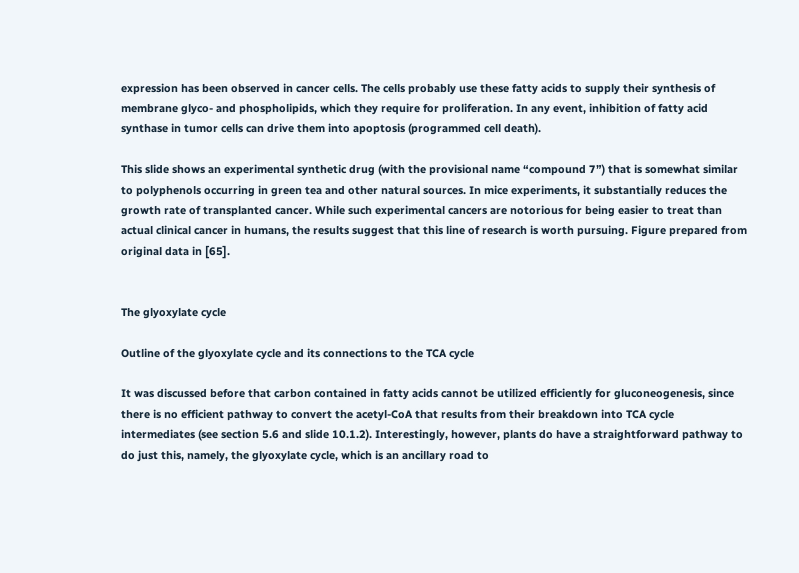expression has been observed in cancer cells. The cells probably use these fatty acids to supply their synthesis of membrane glyco- and phospholipids, which they require for proliferation. In any event, inhibition of fatty acid synthase in tumor cells can drive them into apoptosis (programmed cell death).

This slide shows an experimental synthetic drug (with the provisional name “compound 7”) that is somewhat similar to polyphenols occurring in green tea and other natural sources. In mice experiments, it substantially reduces the growth rate of transplanted cancer. While such experimental cancers are notorious for being easier to treat than actual clinical cancer in humans, the results suggest that this line of research is worth pursuing. Figure prepared from original data in [65].


The glyoxylate cycle

Outline of the glyoxylate cycle and its connections to the TCA cycle

It was discussed before that carbon contained in fatty acids cannot be utilized efficiently for gluconeogenesis, since there is no efficient pathway to convert the acetyl-CoA that results from their breakdown into TCA cycle intermediates (see section 5.6 and slide 10.1.2). Interestingly, however, plants do have a straightforward pathway to do just this, namely, the glyoxylate cycle, which is an ancillary road to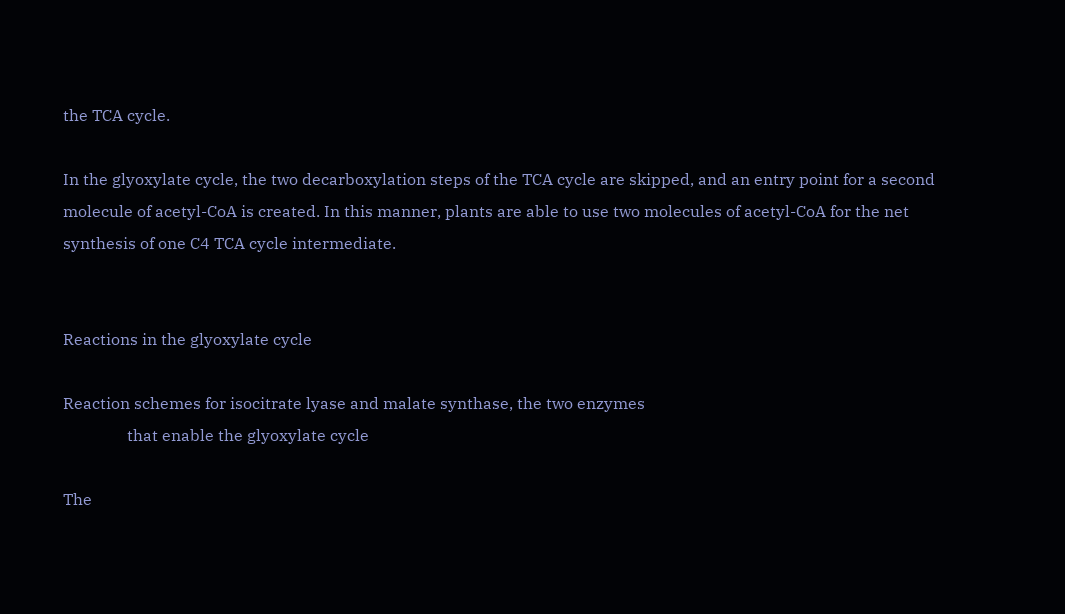the TCA cycle.

In the glyoxylate cycle, the two decarboxylation steps of the TCA cycle are skipped, and an entry point for a second molecule of acetyl-CoA is created. In this manner, plants are able to use two molecules of acetyl-CoA for the net synthesis of one C4 TCA cycle intermediate.


Reactions in the glyoxylate cycle

Reaction schemes for isocitrate lyase and malate synthase, the two enzymes
                that enable the glyoxylate cycle

The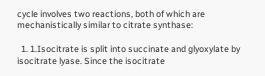cycle involves two reactions, both of which are mechanistically similar to citrate synthase:

  1. 1.Isocitrate is split into succinate and glyoxylate by isocitrate lyase. Since the isocitrate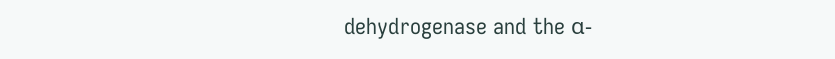dehydrogenase and the α-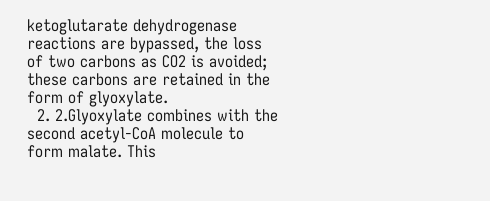ketoglutarate dehydrogenase reactions are bypassed, the loss of two carbons as CO2 is avoided; these carbons are retained in the form of glyoxylate.
  2. 2.Glyoxylate combines with the second acetyl-CoA molecule to form malate. This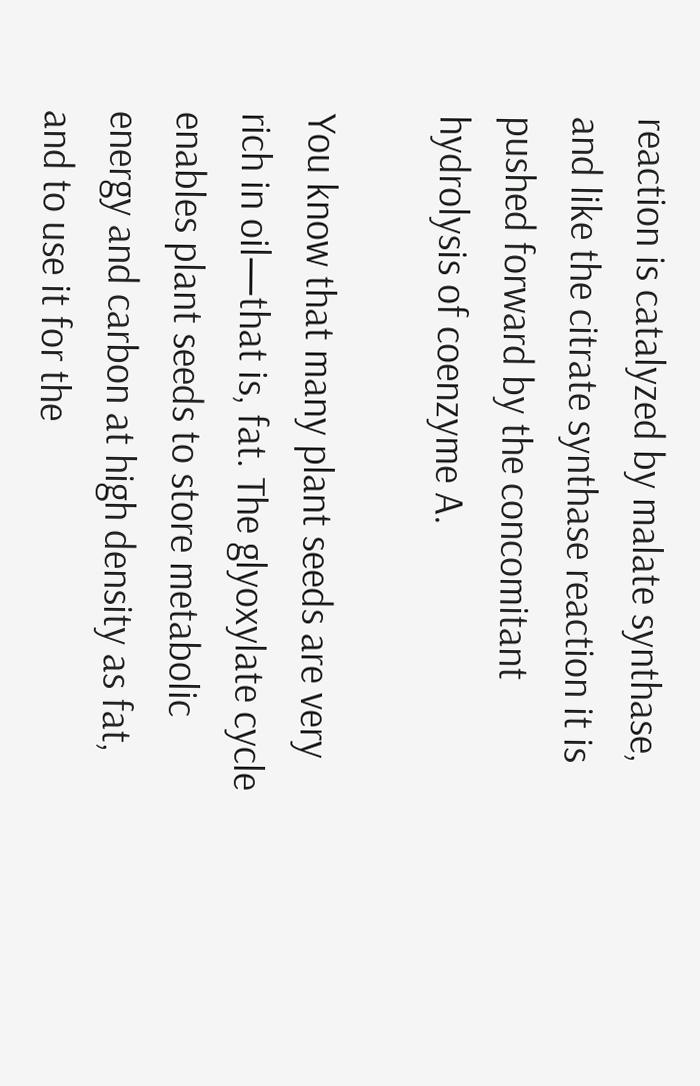reaction is catalyzed by malate synthase, and like the citrate synthase reaction it is pushed forward by the concomitant hydrolysis of coenzyme A.

You know that many plant seeds are very rich in oil—that is, fat. The glyoxylate cycle enables plant seeds to store metabolic energy and carbon at high density as fat, and to use it for the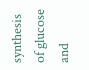synthesis of glucose and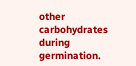other carbohydrates during germination.